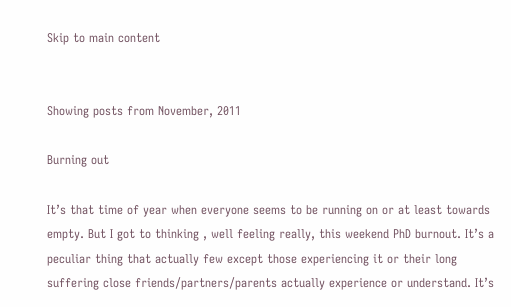Skip to main content


Showing posts from November, 2011

Burning out

It’s that time of year when everyone seems to be running on or at least towards empty. But I got to thinking , well feeling really, this weekend PhD burnout. It’s a peculiar thing that actually few except those experiencing it or their long suffering close friends/partners/parents actually experience or understand. It’s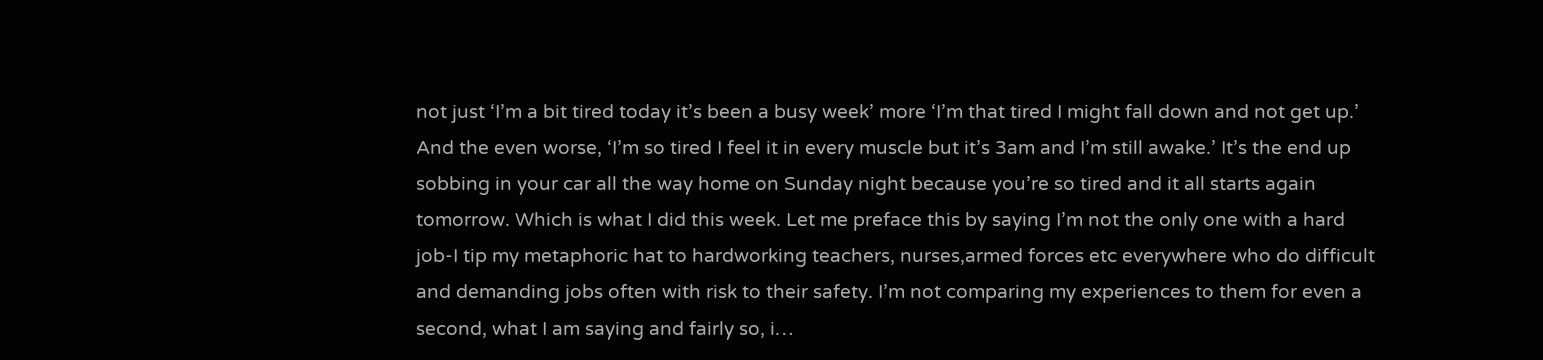not just ‘I’m a bit tired today it’s been a busy week’ more ‘I’m that tired I might fall down and not get up.’ And the even worse, ‘I’m so tired I feel it in every muscle but it’s 3am and I’m still awake.’ It’s the end up sobbing in your car all the way home on Sunday night because you’re so tired and it all starts again tomorrow. Which is what I did this week. Let me preface this by saying I’m not the only one with a hard job-I tip my metaphoric hat to hardworking teachers, nurses,armed forces etc everywhere who do difficult and demanding jobs often with risk to their safety. I’m not comparing my experiences to them for even a second, what I am saying and fairly so, i…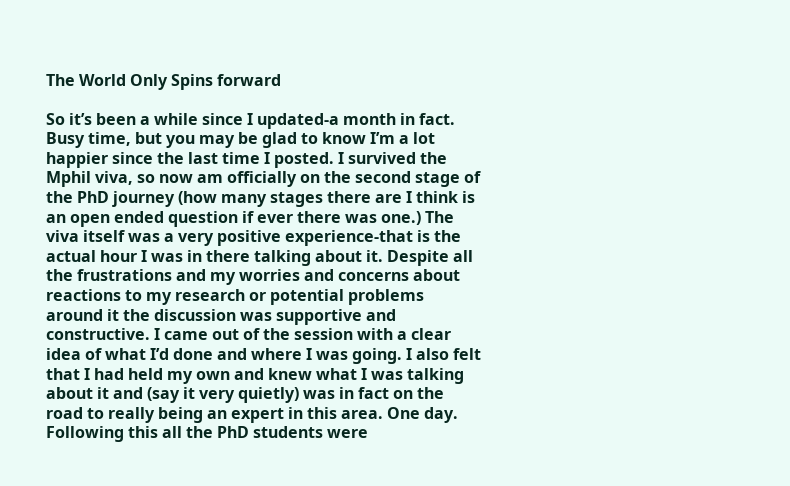The World Only Spins forward

So it’s been a while since I updated-a month in fact. Busy time, but you may be glad to know I’m a lot happier since the last time I posted. I survived the Mphil viva, so now am officially on the second stage of the PhD journey (how many stages there are I think is an open ended question if ever there was one.) The viva itself was a very positive experience-that is the actual hour I was in there talking about it. Despite all the frustrations and my worries and concerns about reactions to my research or potential problems around it the discussion was supportive and constructive. I came out of the session with a clear idea of what I’d done and where I was going. I also felt that I had held my own and knew what I was talking about it and (say it very quietly) was in fact on the road to really being an expert in this area. One day. Following this all the PhD students were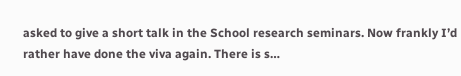asked to give a short talk in the School research seminars. Now frankly I’d rather have done the viva again. There is s…